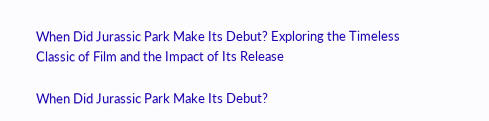When Did Jurassic Park Make Its Debut? Exploring the Timeless Classic of Film and the Impact of Its Release

When Did Jurassic Park Make Its Debut?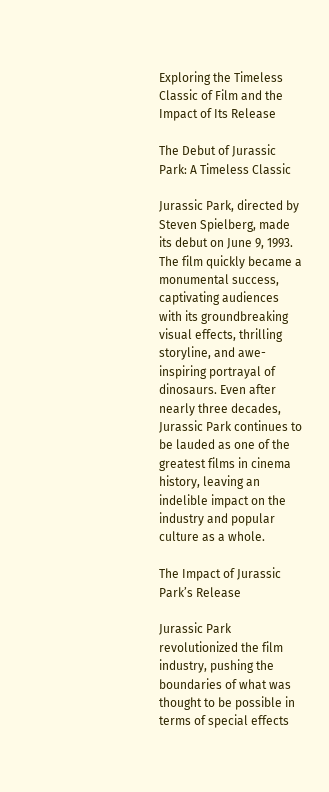Exploring the Timeless Classic of Film and the Impact of Its Release

The Debut of Jurassic Park: A Timeless Classic

Jurassic Park, directed by Steven Spielberg, made its debut on June 9, 1993. The film quickly became a monumental success, captivating audiences with its groundbreaking visual effects, thrilling storyline, and awe-inspiring portrayal of dinosaurs. Even after nearly three decades, Jurassic Park continues to be lauded as one of the greatest films in cinema history, leaving an indelible impact on the industry and popular culture as a whole.

The Impact of Jurassic Park’s Release

Jurassic Park revolutionized the film industry, pushing the boundaries of what was thought to be possible in terms of special effects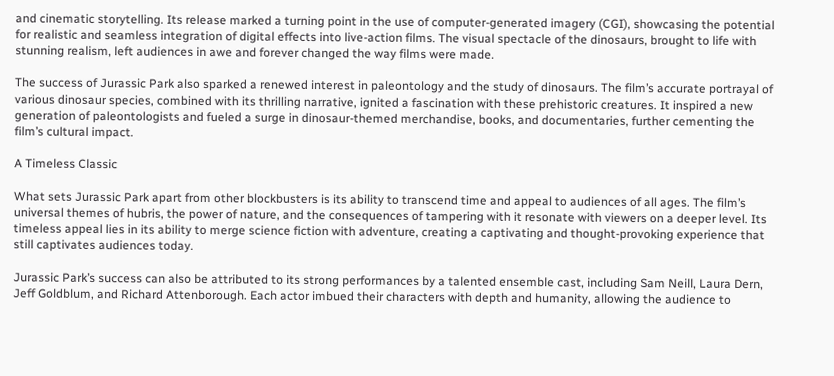and cinematic storytelling. Its release marked a turning point in the use of computer-generated imagery (CGI), showcasing the potential for realistic and seamless integration of digital effects into live-action films. The visual spectacle of the dinosaurs, brought to life with stunning realism, left audiences in awe and forever changed the way films were made.

The success of Jurassic Park also sparked a renewed interest in paleontology and the study of dinosaurs. The film’s accurate portrayal of various dinosaur species, combined with its thrilling narrative, ignited a fascination with these prehistoric creatures. It inspired a new generation of paleontologists and fueled a surge in dinosaur-themed merchandise, books, and documentaries, further cementing the film’s cultural impact.

A Timeless Classic

What sets Jurassic Park apart from other blockbusters is its ability to transcend time and appeal to audiences of all ages. The film’s universal themes of hubris, the power of nature, and the consequences of tampering with it resonate with viewers on a deeper level. Its timeless appeal lies in its ability to merge science fiction with adventure, creating a captivating and thought-provoking experience that still captivates audiences today.

Jurassic Park’s success can also be attributed to its strong performances by a talented ensemble cast, including Sam Neill, Laura Dern, Jeff Goldblum, and Richard Attenborough. Each actor imbued their characters with depth and humanity, allowing the audience to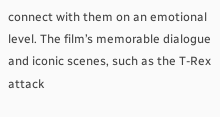connect with them on an emotional level. The film’s memorable dialogue and iconic scenes, such as the T-Rex attack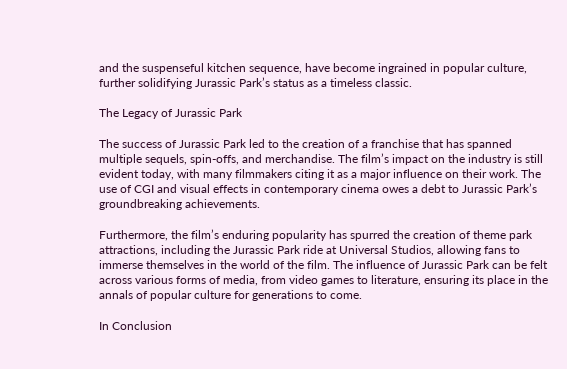and the suspenseful kitchen sequence, have become ingrained in popular culture, further solidifying Jurassic Park’s status as a timeless classic.

The Legacy of Jurassic Park

The success of Jurassic Park led to the creation of a franchise that has spanned multiple sequels, spin-offs, and merchandise. The film’s impact on the industry is still evident today, with many filmmakers citing it as a major influence on their work. The use of CGI and visual effects in contemporary cinema owes a debt to Jurassic Park’s groundbreaking achievements.

Furthermore, the film’s enduring popularity has spurred the creation of theme park attractions, including the Jurassic Park ride at Universal Studios, allowing fans to immerse themselves in the world of the film. The influence of Jurassic Park can be felt across various forms of media, from video games to literature, ensuring its place in the annals of popular culture for generations to come.

In Conclusion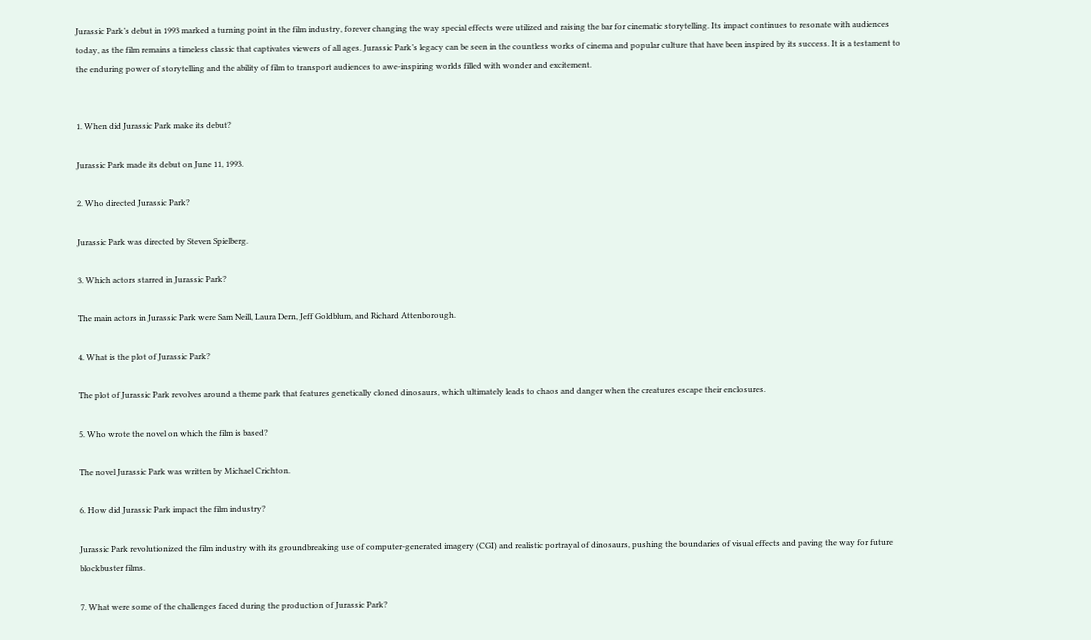Jurassic Park’s debut in 1993 marked a turning point in the film industry, forever changing the way special effects were utilized and raising the bar for cinematic storytelling. Its impact continues to resonate with audiences today, as the film remains a timeless classic that captivates viewers of all ages. Jurassic Park’s legacy can be seen in the countless works of cinema and popular culture that have been inspired by its success. It is a testament to the enduring power of storytelling and the ability of film to transport audiences to awe-inspiring worlds filled with wonder and excitement.


1. When did Jurassic Park make its debut?

Jurassic Park made its debut on June 11, 1993.

2. Who directed Jurassic Park?

Jurassic Park was directed by Steven Spielberg.

3. Which actors starred in Jurassic Park?

The main actors in Jurassic Park were Sam Neill, Laura Dern, Jeff Goldblum, and Richard Attenborough.

4. What is the plot of Jurassic Park?

The plot of Jurassic Park revolves around a theme park that features genetically cloned dinosaurs, which ultimately leads to chaos and danger when the creatures escape their enclosures.

5. Who wrote the novel on which the film is based?

The novel Jurassic Park was written by Michael Crichton.

6. How did Jurassic Park impact the film industry?

Jurassic Park revolutionized the film industry with its groundbreaking use of computer-generated imagery (CGI) and realistic portrayal of dinosaurs, pushing the boundaries of visual effects and paving the way for future blockbuster films.

7. What were some of the challenges faced during the production of Jurassic Park?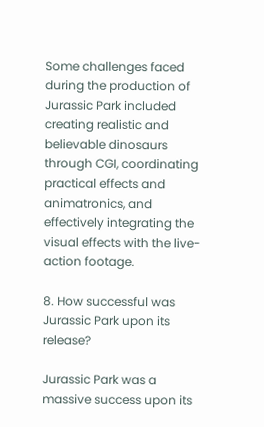Some challenges faced during the production of Jurassic Park included creating realistic and believable dinosaurs through CGI, coordinating practical effects and animatronics, and effectively integrating the visual effects with the live-action footage.

8. How successful was Jurassic Park upon its release?

Jurassic Park was a massive success upon its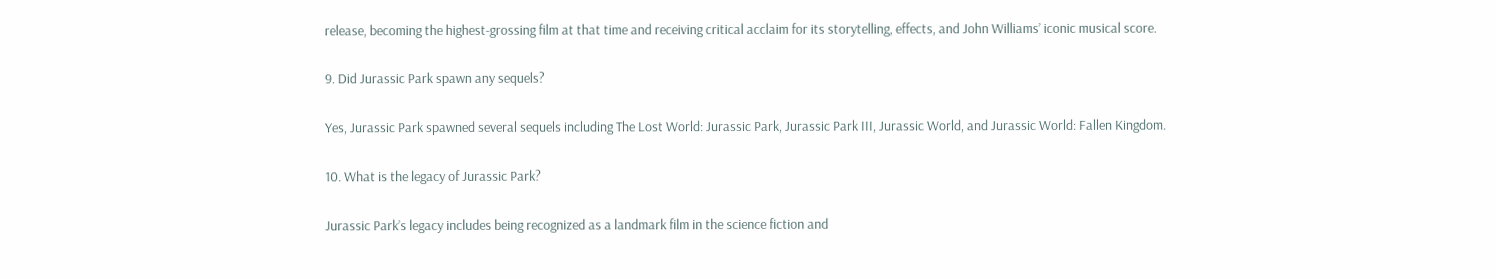release, becoming the highest-grossing film at that time and receiving critical acclaim for its storytelling, effects, and John Williams’ iconic musical score.

9. Did Jurassic Park spawn any sequels?

Yes, Jurassic Park spawned several sequels including The Lost World: Jurassic Park, Jurassic Park III, Jurassic World, and Jurassic World: Fallen Kingdom.

10. What is the legacy of Jurassic Park?

Jurassic Park’s legacy includes being recognized as a landmark film in the science fiction and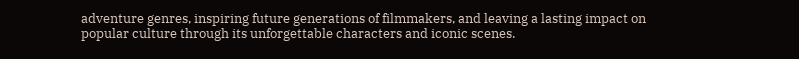adventure genres, inspiring future generations of filmmakers, and leaving a lasting impact on popular culture through its unforgettable characters and iconic scenes.